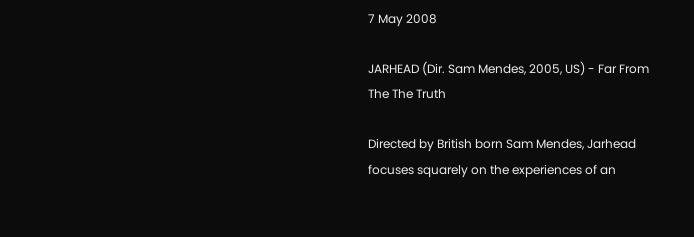7 May 2008

JARHEAD (Dir. Sam Mendes, 2005, US) - Far From The The Truth

Directed by British born Sam Mendes, Jarhead focuses squarely on the experiences of an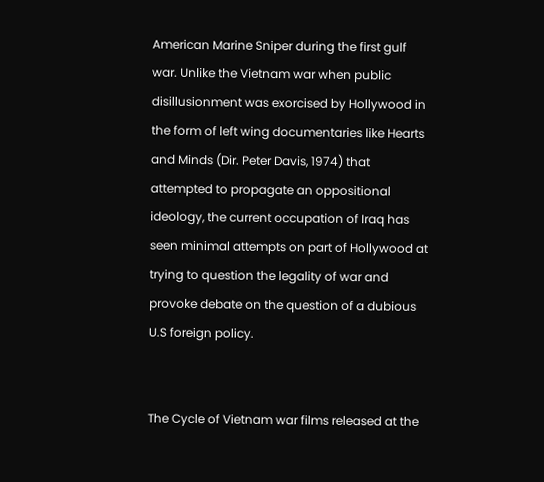American Marine Sniper during the first gulf war. Unlike the Vietnam war when public disillusionment was exorcised by Hollywood in the form of left wing documentaries like Hearts and Minds (Dir. Peter Davis, 1974) that attempted to propagate an oppositional ideology, the current occupation of Iraq has seen minimal attempts on part of Hollywood at trying to question the legality of war and provoke debate on the question of a dubious U.S foreign policy.


The Cycle of Vietnam war films released at the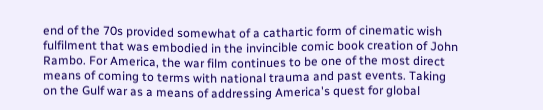end of the 70s provided somewhat of a cathartic form of cinematic wish fulfilment that was embodied in the invincible comic book creation of John Rambo. For America, the war film continues to be one of the most direct means of coming to terms with national trauma and past events. Taking on the Gulf war as a means of addressing America's quest for global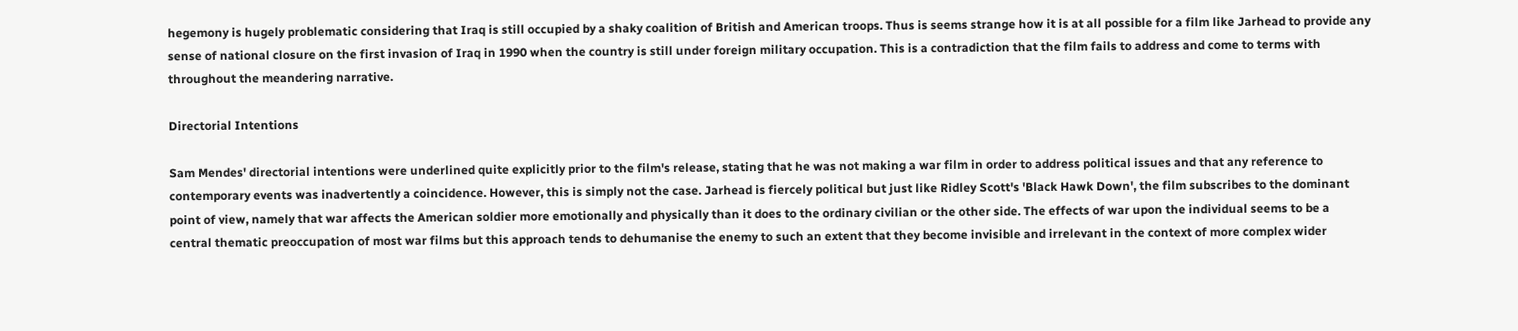hegemony is hugely problematic considering that Iraq is still occupied by a shaky coalition of British and American troops. Thus is seems strange how it is at all possible for a film like Jarhead to provide any sense of national closure on the first invasion of Iraq in 1990 when the country is still under foreign military occupation. This is a contradiction that the film fails to address and come to terms with throughout the meandering narrative.

Directorial Intentions

Sam Mendes' directorial intentions were underlined quite explicitly prior to the film's release, stating that he was not making a war film in order to address political issues and that any reference to contemporary events was inadvertently a coincidence. However, this is simply not the case. Jarhead is fiercely political but just like Ridley Scott's 'Black Hawk Down', the film subscribes to the dominant point of view, namely that war affects the American soldier more emotionally and physically than it does to the ordinary civilian or the other side. The effects of war upon the individual seems to be a central thematic preoccupation of most war films but this approach tends to dehumanise the enemy to such an extent that they become invisible and irrelevant in the context of more complex wider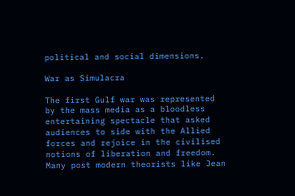political and social dimensions.

War as Simulacra

The first Gulf war was represented by the mass media as a bloodless entertaining spectacle that asked audiences to side with the Allied forces and rejoice in the civilised notions of liberation and freedom. Many post modern theorists like Jean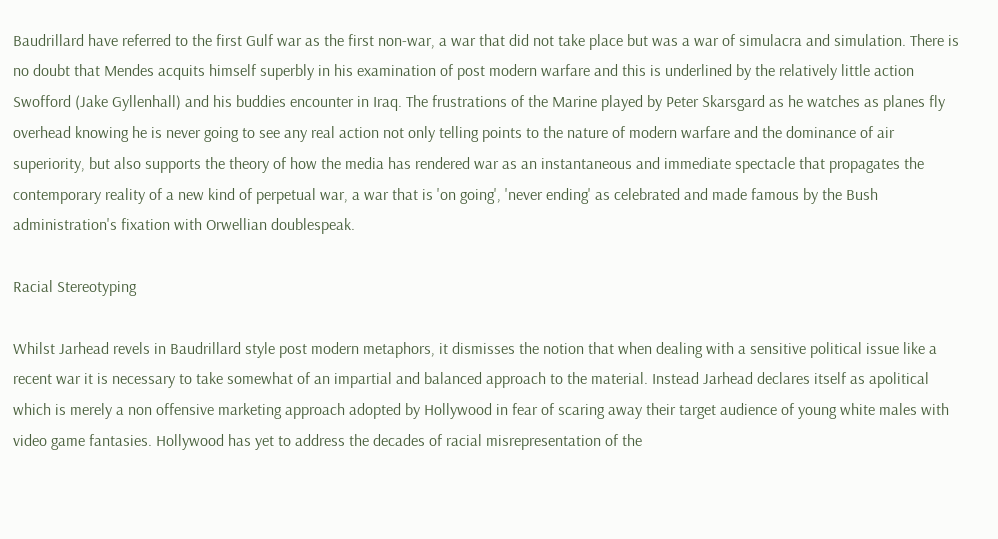Baudrillard have referred to the first Gulf war as the first non-war, a war that did not take place but was a war of simulacra and simulation. There is no doubt that Mendes acquits himself superbly in his examination of post modern warfare and this is underlined by the relatively little action Swofford (Jake Gyllenhall) and his buddies encounter in Iraq. The frustrations of the Marine played by Peter Skarsgard as he watches as planes fly overhead knowing he is never going to see any real action not only telling points to the nature of modern warfare and the dominance of air superiority, but also supports the theory of how the media has rendered war as an instantaneous and immediate spectacle that propagates the contemporary reality of a new kind of perpetual war, a war that is 'on going', 'never ending' as celebrated and made famous by the Bush administration's fixation with Orwellian doublespeak.

Racial Stereotyping

Whilst Jarhead revels in Baudrillard style post modern metaphors, it dismisses the notion that when dealing with a sensitive political issue like a recent war it is necessary to take somewhat of an impartial and balanced approach to the material. Instead Jarhead declares itself as apolitical which is merely a non offensive marketing approach adopted by Hollywood in fear of scaring away their target audience of young white males with video game fantasies. Hollywood has yet to address the decades of racial misrepresentation of the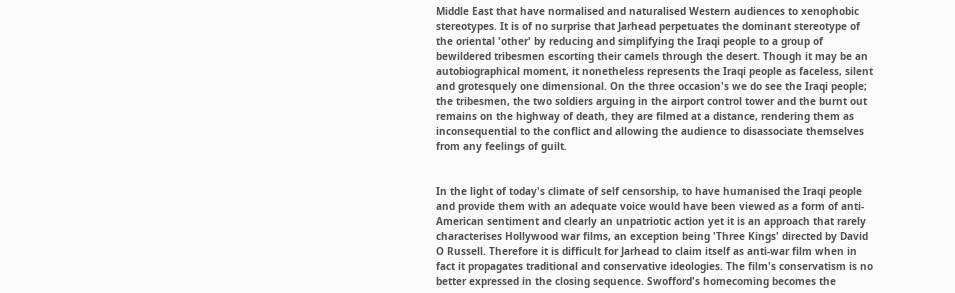Middle East that have normalised and naturalised Western audiences to xenophobic stereotypes. It is of no surprise that Jarhead perpetuates the dominant stereotype of the oriental 'other' by reducing and simplifying the Iraqi people to a group of bewildered tribesmen escorting their camels through the desert. Though it may be an autobiographical moment, it nonetheless represents the Iraqi people as faceless, silent and grotesquely one dimensional. On the three occasion's we do see the Iraqi people; the tribesmen, the two soldiers arguing in the airport control tower and the burnt out remains on the highway of death, they are filmed at a distance, rendering them as inconsequential to the conflict and allowing the audience to disassociate themselves from any feelings of guilt.


In the light of today's climate of self censorship, to have humanised the Iraqi people and provide them with an adequate voice would have been viewed as a form of anti-American sentiment and clearly an unpatriotic action yet it is an approach that rarely characterises Hollywood war films, an exception being 'Three Kings' directed by David O Russell. Therefore it is difficult for Jarhead to claim itself as anti-war film when in fact it propagates traditional and conservative ideologies. The film's conservatism is no better expressed in the closing sequence. Swofford's homecoming becomes the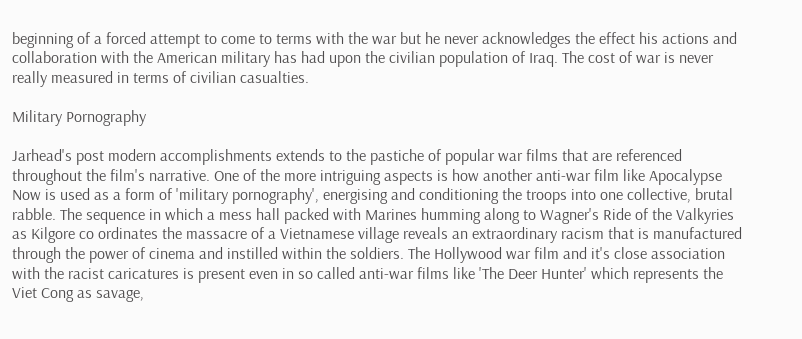beginning of a forced attempt to come to terms with the war but he never acknowledges the effect his actions and collaboration with the American military has had upon the civilian population of Iraq. The cost of war is never really measured in terms of civilian casualties.

Military Pornography

Jarhead's post modern accomplishments extends to the pastiche of popular war films that are referenced throughout the film's narrative. One of the more intriguing aspects is how another anti-war film like Apocalypse Now is used as a form of 'military pornography', energising and conditioning the troops into one collective, brutal rabble. The sequence in which a mess hall packed with Marines humming along to Wagner's Ride of the Valkyries as Kilgore co ordinates the massacre of a Vietnamese village reveals an extraordinary racism that is manufactured through the power of cinema and instilled within the soldiers. The Hollywood war film and it's close association with the racist caricatures is present even in so called anti-war films like 'The Deer Hunter' which represents the Viet Cong as savage,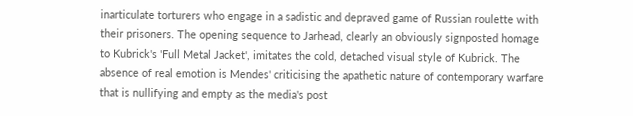inarticulate torturers who engage in a sadistic and depraved game of Russian roulette with their prisoners. The opening sequence to Jarhead, clearly an obviously signposted homage to Kubrick's 'Full Metal Jacket', imitates the cold, detached visual style of Kubrick. The absence of real emotion is Mendes' criticising the apathetic nature of contemporary warfare that is nullifying and empty as the media's post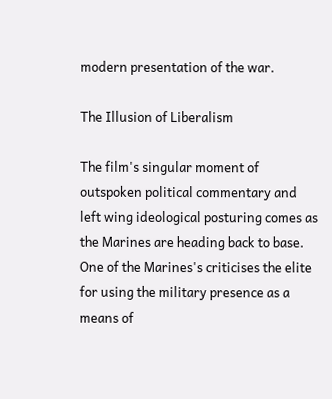modern presentation of the war.

The Illusion of Liberalism

The film's singular moment of outspoken political commentary and left wing ideological posturing comes as the Marines are heading back to base. One of the Marines's criticises the elite for using the military presence as a means of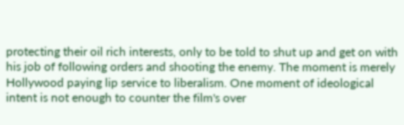protecting their oil rich interests, only to be told to shut up and get on with his job of following orders and shooting the enemy. The moment is merely Hollywood paying lip service to liberalism. One moment of ideological intent is not enough to counter the film's over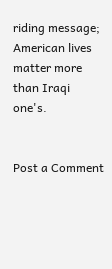riding message; American lives matter more than Iraqi one's.


Post a Comment